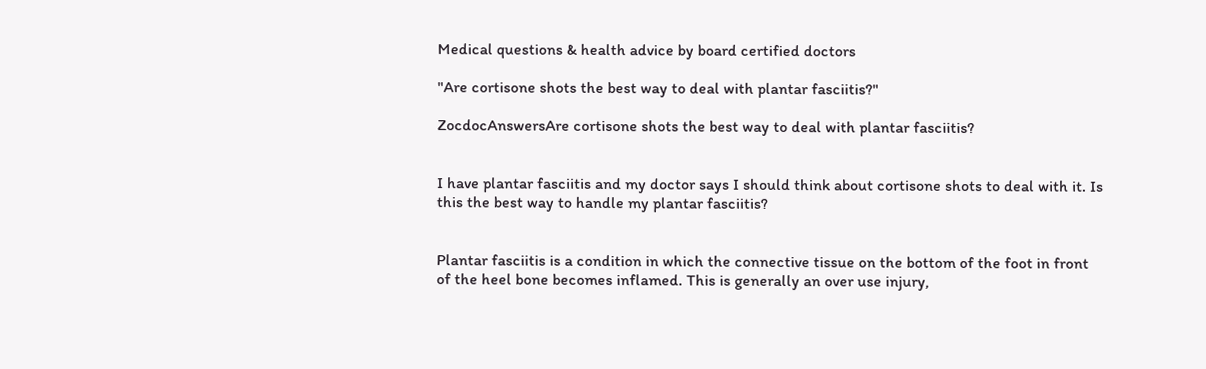Medical questions & health advice by board certified doctors

"Are cortisone shots the best way to deal with plantar fasciitis?"

ZocdocAnswersAre cortisone shots the best way to deal with plantar fasciitis?


I have plantar fasciitis and my doctor says I should think about cortisone shots to deal with it. Is this the best way to handle my plantar fasciitis?


Plantar fasciitis is a condition in which the connective tissue on the bottom of the foot in front of the heel bone becomes inflamed. This is generally an over use injury,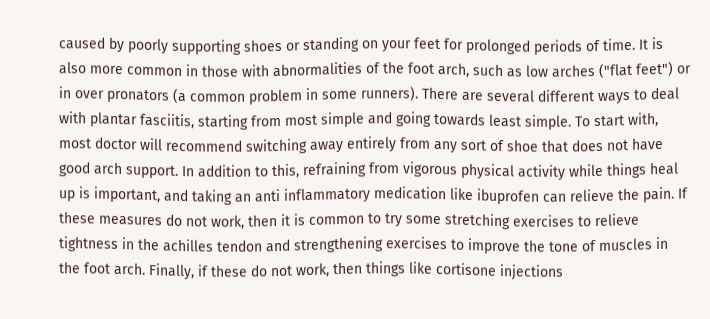caused by poorly supporting shoes or standing on your feet for prolonged periods of time. It is also more common in those with abnormalities of the foot arch, such as low arches ("flat feet") or in over pronators (a common problem in some runners). There are several different ways to deal with plantar fasciitis, starting from most simple and going towards least simple. To start with, most doctor will recommend switching away entirely from any sort of shoe that does not have good arch support. In addition to this, refraining from vigorous physical activity while things heal up is important, and taking an anti inflammatory medication like ibuprofen can relieve the pain. If these measures do not work, then it is common to try some stretching exercises to relieve tightness in the achilles tendon and strengthening exercises to improve the tone of muscles in the foot arch. Finally, if these do not work, then things like cortisone injections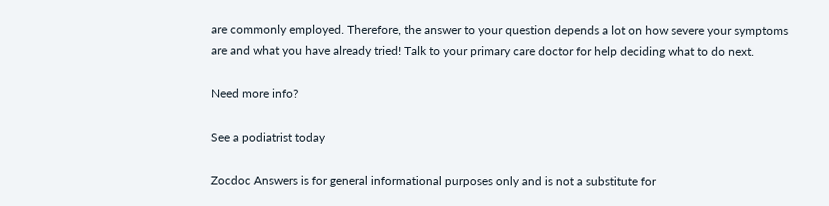are commonly employed. Therefore, the answer to your question depends a lot on how severe your symptoms are and what you have already tried! Talk to your primary care doctor for help deciding what to do next.

Need more info?

See a podiatrist today

Zocdoc Answers is for general informational purposes only and is not a substitute for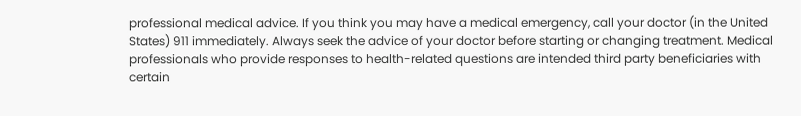professional medical advice. If you think you may have a medical emergency, call your doctor (in the United States) 911 immediately. Always seek the advice of your doctor before starting or changing treatment. Medical professionals who provide responses to health-related questions are intended third party beneficiaries with certain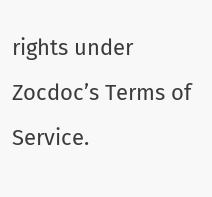rights under Zocdoc’s Terms of Service.